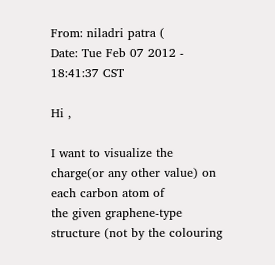From: niladri patra (
Date: Tue Feb 07 2012 - 18:41:37 CST

Hi ,

I want to visualize the charge(or any other value) on each carbon atom of
the given graphene-type structure (not by the colouring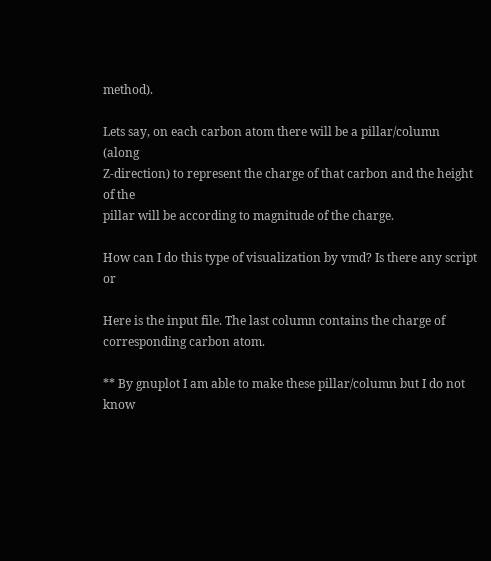method).

Lets say, on each carbon atom there will be a pillar/column (along
Z-direction) to represent the charge of that carbon and the height of the
pillar will be according to magnitude of the charge.

How can I do this type of visualization by vmd? Is there any script or

Here is the input file. The last column contains the charge of
corresponding carbon atom.

** By gnuplot I am able to make these pillar/column but I do not know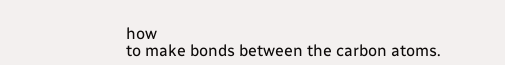how
to make bonds between the carbon atoms.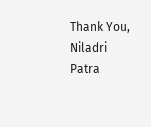Thank You,
Niladri Patra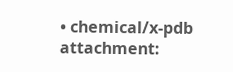• chemical/x-pdb attachment: